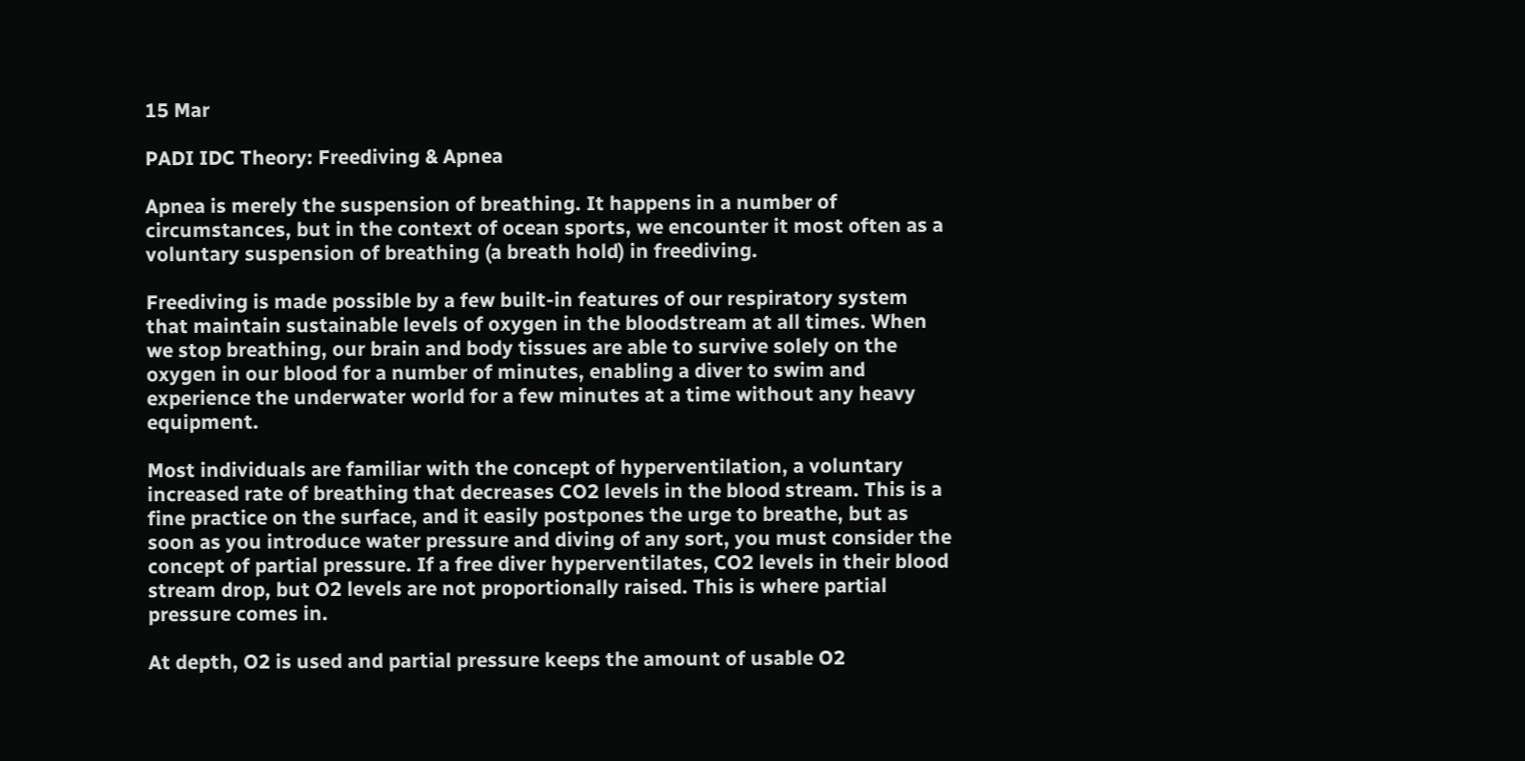15 Mar

PADI IDC Theory: Freediving & Apnea

Apnea is merely the suspension of breathing. It happens in a number of circumstances, but in the context of ocean sports, we encounter it most often as a voluntary suspension of breathing (a breath hold) in freediving.

Freediving is made possible by a few built-in features of our respiratory system that maintain sustainable levels of oxygen in the bloodstream at all times. When we stop breathing, our brain and body tissues are able to survive solely on the oxygen in our blood for a number of minutes, enabling a diver to swim and experience the underwater world for a few minutes at a time without any heavy equipment.

Most individuals are familiar with the concept of hyperventilation, a voluntary increased rate of breathing that decreases CO2 levels in the blood stream. This is a fine practice on the surface, and it easily postpones the urge to breathe, but as soon as you introduce water pressure and diving of any sort, you must consider the concept of partial pressure. If a free diver hyperventilates, CO2 levels in their blood stream drop, but O2 levels are not proportionally raised. This is where partial pressure comes in.

At depth, O2 is used and partial pressure keeps the amount of usable O2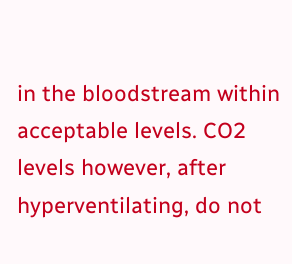in the bloodstream within acceptable levels. CO2 levels however, after hyperventilating, do not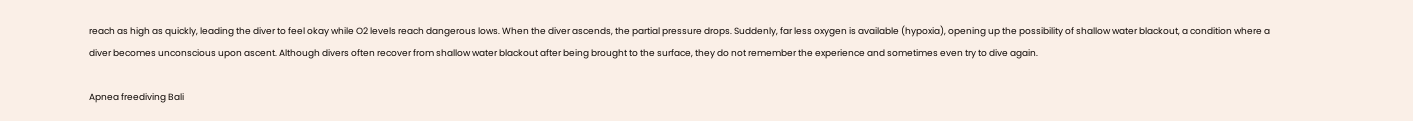reach as high as quickly, leading the diver to feel okay while O2 levels reach dangerous lows. When the diver ascends, the partial pressure drops. Suddenly, far less oxygen is available (hypoxia), opening up the possibility of shallow water blackout, a condition where a diver becomes unconscious upon ascent. Although divers often recover from shallow water blackout after being brought to the surface, they do not remember the experience and sometimes even try to dive again.

Apnea freediving Bali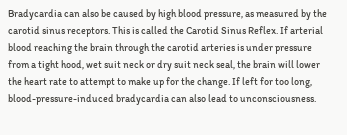Bradycardia can also be caused by high blood pressure, as measured by the carotid sinus receptors. This is called the Carotid Sinus Reflex. If arterial blood reaching the brain through the carotid arteries is under pressure from a tight hood, wet suit neck or dry suit neck seal, the brain will lower the heart rate to attempt to make up for the change. If left for too long, blood-pressure-induced bradycardia can also lead to unconsciousness.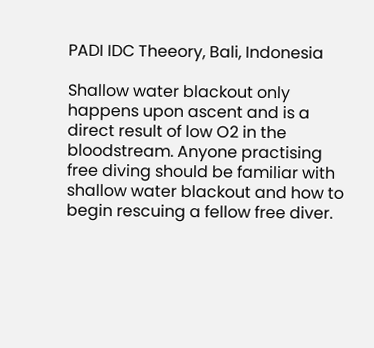PADI IDC Theeory, Bali, Indonesia

Shallow water blackout only happens upon ascent and is a direct result of low O2 in the bloodstream. Anyone practising free diving should be familiar with shallow water blackout and how to begin rescuing a fellow free diver.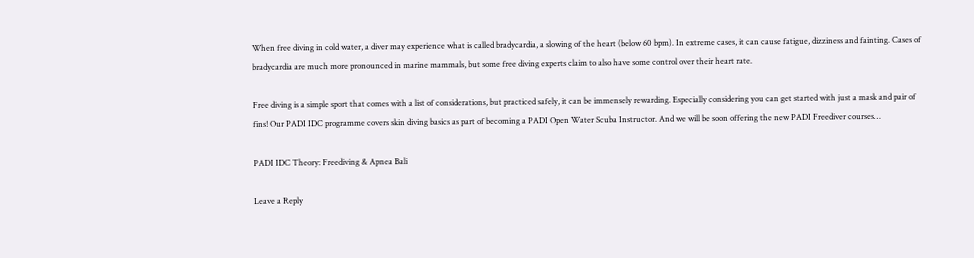When free diving in cold water, a diver may experience what is called bradycardia, a slowing of the heart (below 60 bpm). In extreme cases, it can cause fatigue, dizziness and fainting. Cases of bradycardia are much more pronounced in marine mammals, but some free diving experts claim to also have some control over their heart rate.

Free diving is a simple sport that comes with a list of considerations, but practiced safely, it can be immensely rewarding. Especially considering you can get started with just a mask and pair of fins! Our PADI IDC programme covers skin diving basics as part of becoming a PADI Open Water Scuba Instructor. And we will be soon offering the new PADI Freediver courses…

PADI IDC Theory: Freediving & Apnea Bali

Leave a Reply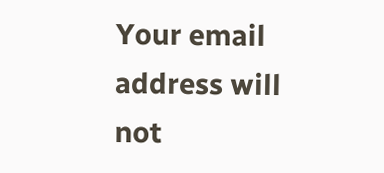Your email address will not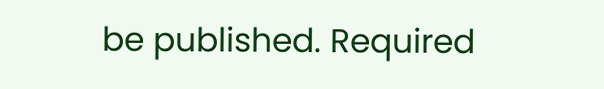be published. Required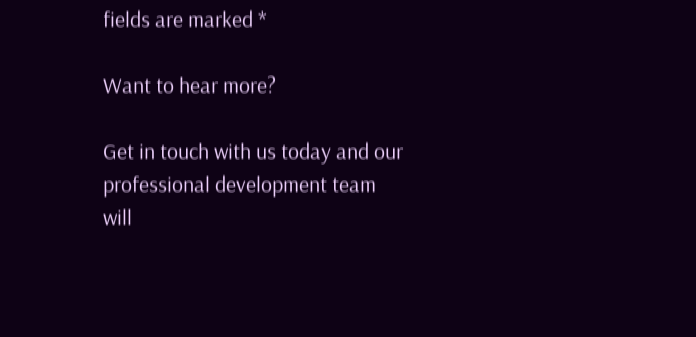fields are marked *

Want to hear more?

Get in touch with us today and our professional development team will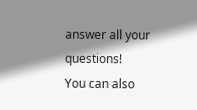answer all your questions!
You can also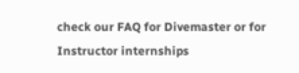check our FAQ for Divemaster or for Instructor internships